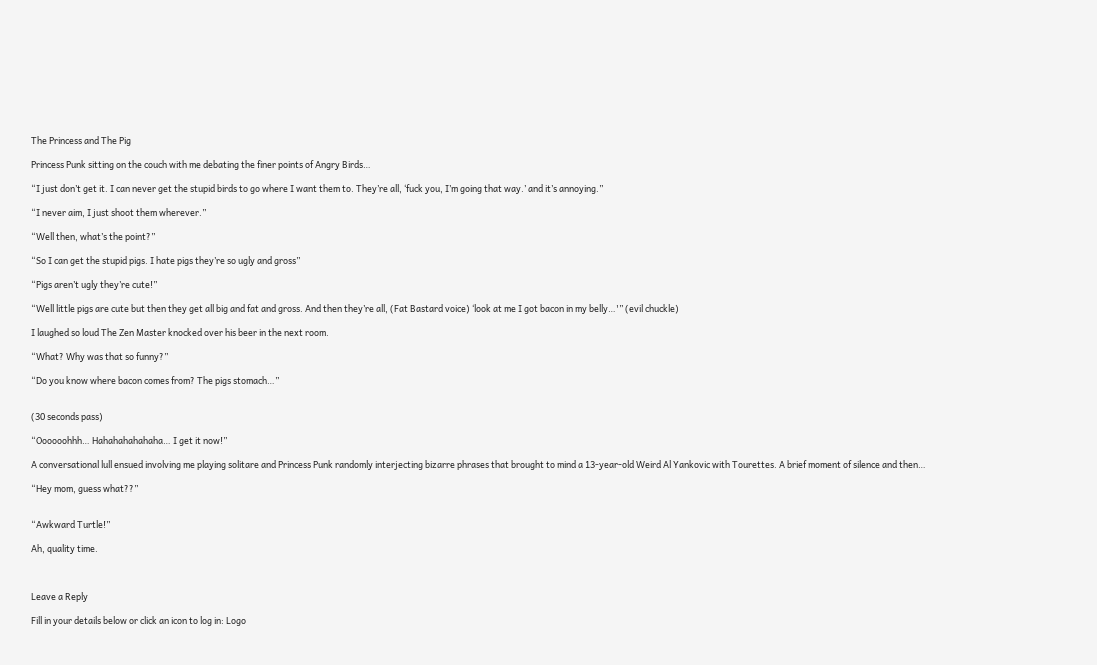The Princess and The Pig

Princess Punk sitting on the couch with me debating the finer points of Angry Birds…

“I just don’t get it. I can never get the stupid birds to go where I want them to. They’re all, ‘fuck you, I’m going that way.’ and it’s annoying.”

“I never aim, I just shoot them wherever.”

“Well then, what’s the point?”

“So I can get the stupid pigs. I hate pigs they’re so ugly and gross”

“Pigs aren’t ugly they’re cute!”

“Well little pigs are cute but then they get all big and fat and gross. And then they’re all, (Fat Bastard voice) ‘look at me I got bacon in my belly…'” (evil chuckle)

I laughed so loud The Zen Master knocked over his beer in the next room.

“What? Why was that so funny?”

“Do you know where bacon comes from? The pigs stomach…”


(30 seconds pass)

“Oooooohhh… Hahahahahahaha… I get it now!”

A conversational lull ensued involving me playing solitare and Princess Punk randomly interjecting bizarre phrases that brought to mind a 13-year-old Weird Al Yankovic with Tourettes. A brief moment of silence and then…

“Hey mom, guess what??”


“Awkward Turtle!”

Ah, quality time.



Leave a Reply

Fill in your details below or click an icon to log in: Logo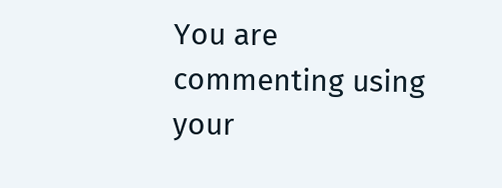You are commenting using your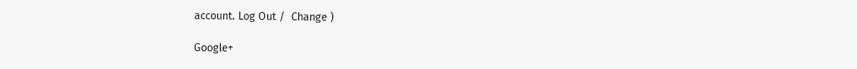account. Log Out /  Change )

Google+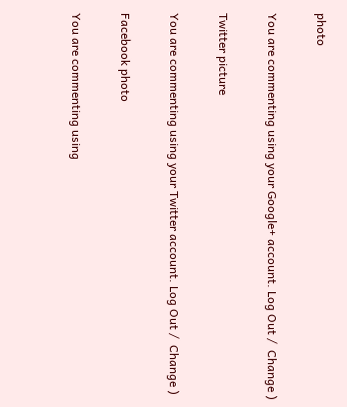photo

You are commenting using your Google+ account. Log Out /  Change )

Twitter picture

You are commenting using your Twitter account. Log Out /  Change )

Facebook photo

You are commenting using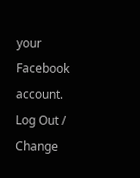your Facebook account. Log Out /  Change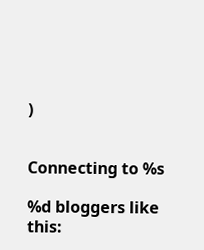)


Connecting to %s

%d bloggers like this: